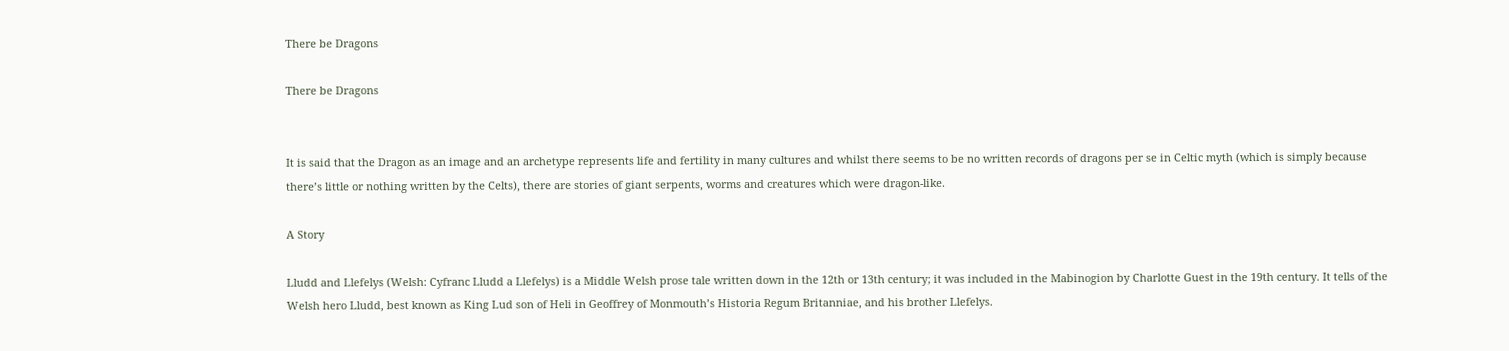There be Dragons

There be Dragons


It is said that the Dragon as an image and an archetype represents life and fertility in many cultures and whilst there seems to be no written records of dragons per se in Celtic myth (which is simply because there’s little or nothing written by the Celts), there are stories of giant serpents, worms and creatures which were dragon-like.

A Story

Lludd and Llefelys (Welsh: Cyfranc Lludd a Llefelys) is a Middle Welsh prose tale written down in the 12th or 13th century; it was included in the Mabinogion by Charlotte Guest in the 19th century. It tells of the Welsh hero Lludd, best known as King Lud son of Heli in Geoffrey of Monmouth’s Historia Regum Britanniae, and his brother Llefelys.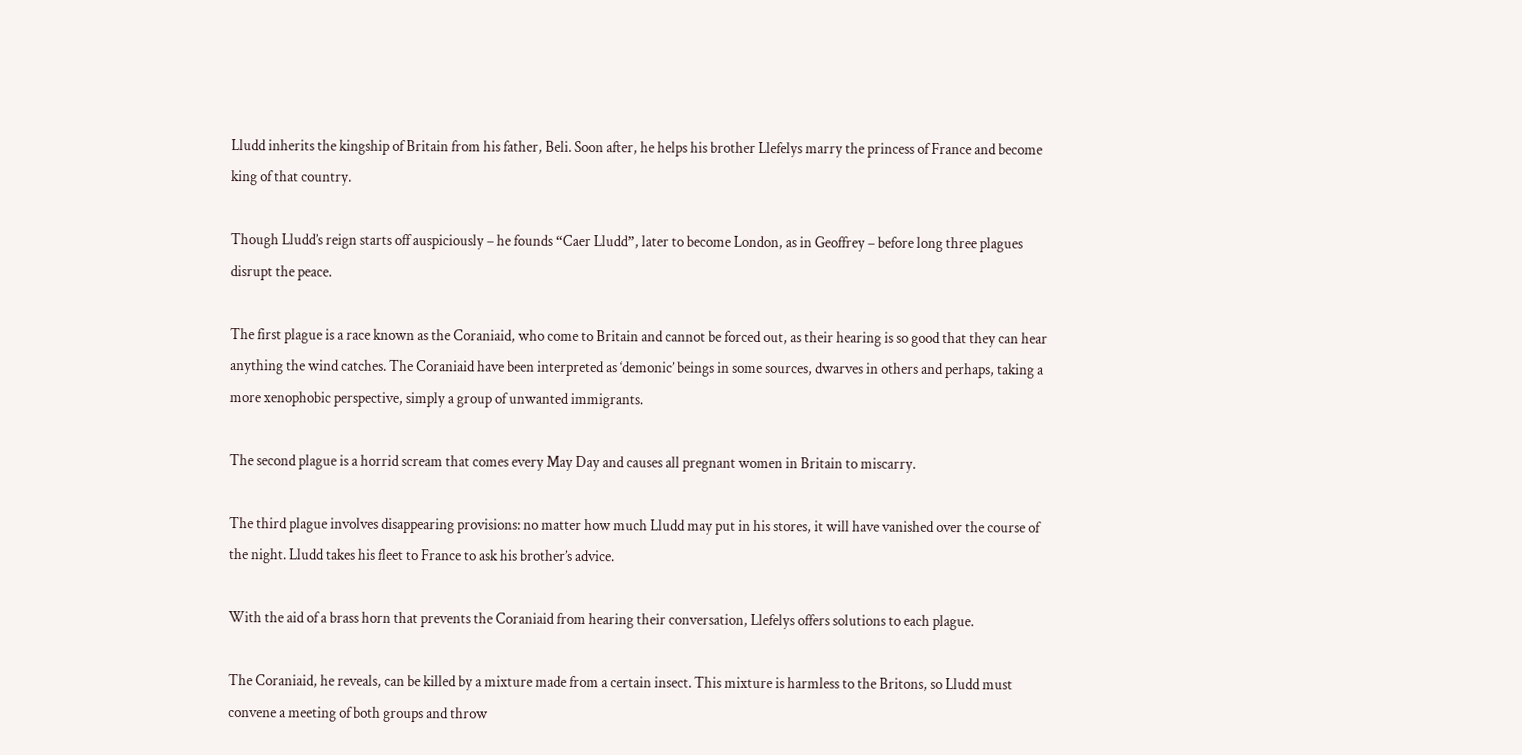Lludd inherits the kingship of Britain from his father, Beli. Soon after, he helps his brother Llefelys marry the princess of France and become king of that country.

Though Lludd’s reign starts off auspiciously – he founds “Caer Lludd”, later to become London, as in Geoffrey – before long three plagues disrupt the peace.

The first plague is a race known as the Coraniaid, who come to Britain and cannot be forced out, as their hearing is so good that they can hear anything the wind catches. The Coraniaid have been interpreted as ‘demonic’ beings in some sources, dwarves in others and perhaps, taking a more xenophobic perspective, simply a group of unwanted immigrants.

The second plague is a horrid scream that comes every May Day and causes all pregnant women in Britain to miscarry.

The third plague involves disappearing provisions: no matter how much Lludd may put in his stores, it will have vanished over the course of the night. Lludd takes his fleet to France to ask his brother’s advice.

With the aid of a brass horn that prevents the Coraniaid from hearing their conversation, Llefelys offers solutions to each plague.

The Coraniaid, he reveals, can be killed by a mixture made from a certain insect. This mixture is harmless to the Britons, so Lludd must convene a meeting of both groups and throw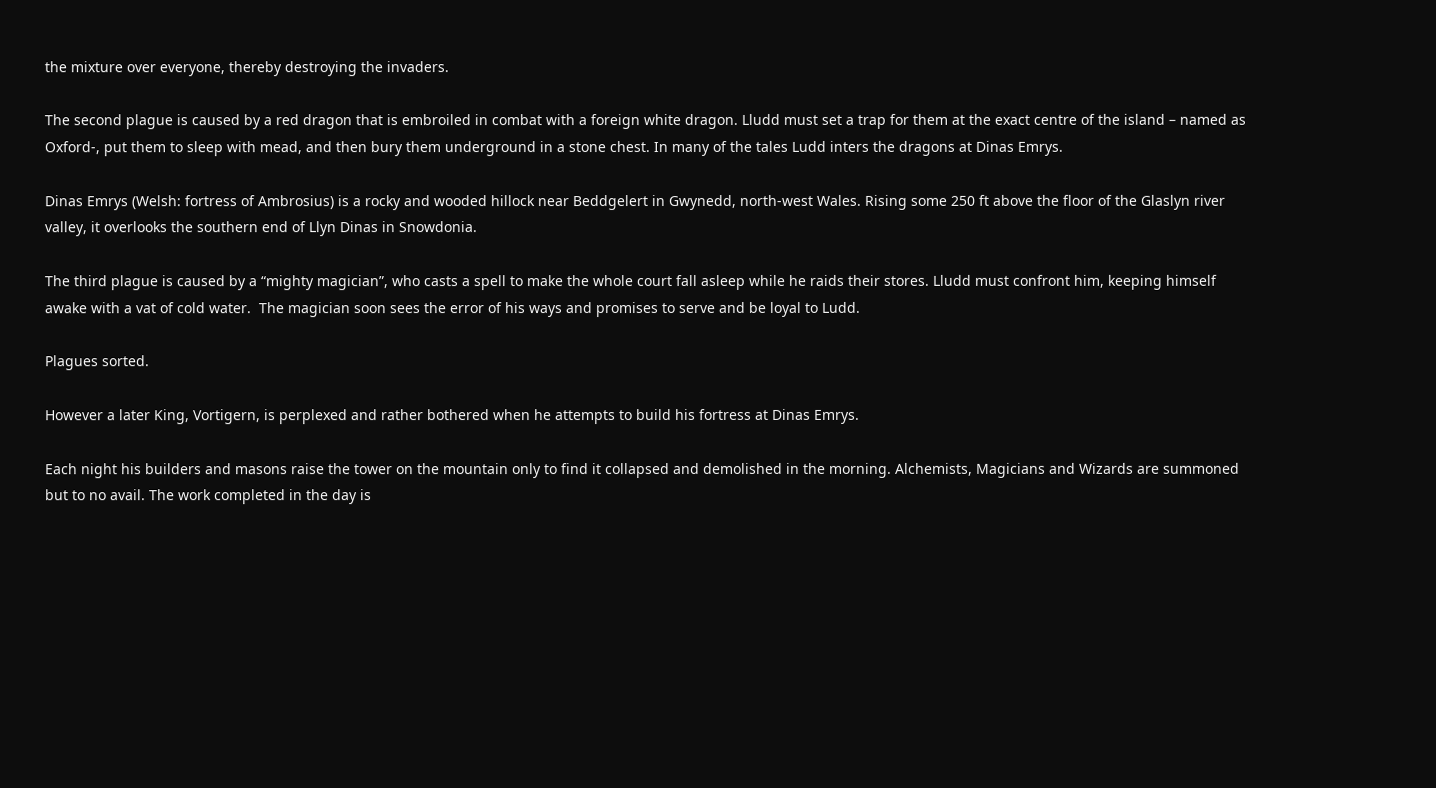the mixture over everyone, thereby destroying the invaders.

The second plague is caused by a red dragon that is embroiled in combat with a foreign white dragon. Lludd must set a trap for them at the exact centre of the island – named as Oxford-, put them to sleep with mead, and then bury them underground in a stone chest. In many of the tales Ludd inters the dragons at Dinas Emrys.

Dinas Emrys (Welsh: fortress of Ambrosius) is a rocky and wooded hillock near Beddgelert in Gwynedd, north-west Wales. Rising some 250 ft above the floor of the Glaslyn river valley, it overlooks the southern end of Llyn Dinas in Snowdonia.

The third plague is caused by a “mighty magician”, who casts a spell to make the whole court fall asleep while he raids their stores. Lludd must confront him, keeping himself awake with a vat of cold water.  The magician soon sees the error of his ways and promises to serve and be loyal to Ludd.

Plagues sorted.

However a later King, Vortigern, is perplexed and rather bothered when he attempts to build his fortress at Dinas Emrys.

Each night his builders and masons raise the tower on the mountain only to find it collapsed and demolished in the morning. Alchemists, Magicians and Wizards are summoned but to no avail. The work completed in the day is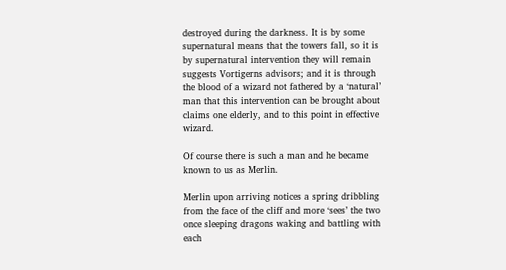destroyed during the darkness. It is by some supernatural means that the towers fall, so it is by supernatural intervention they will remain suggests Vortigerns advisors; and it is through the blood of a wizard not fathered by a ‘natural’ man that this intervention can be brought about claims one elderly, and to this point in effective wizard.

Of course there is such a man and he became known to us as Merlin.

Merlin upon arriving notices a spring dribbling from the face of the cliff and more ‘sees’ the two once sleeping dragons waking and battling with each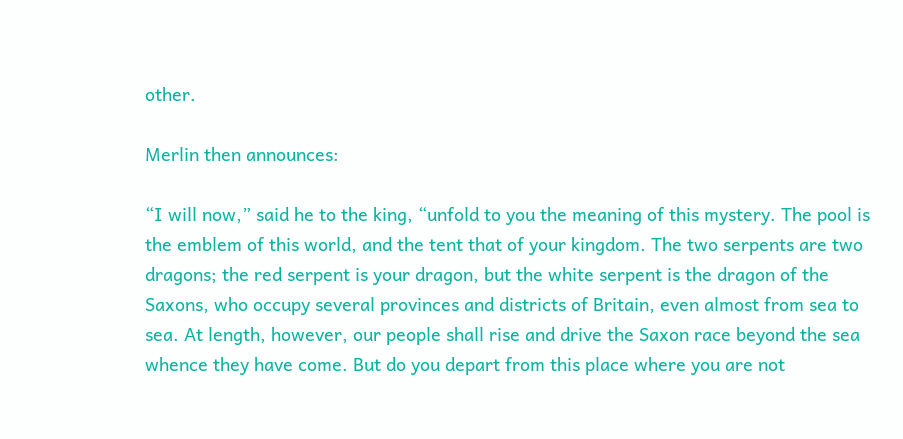other.

Merlin then announces:

“I will now,” said he to the king, “unfold to you the meaning of this mystery. The pool is the emblem of this world, and the tent that of your kingdom. The two serpents are two dragons; the red serpent is your dragon, but the white serpent is the dragon of the Saxons, who occupy several provinces and districts of Britain, even almost from sea to sea. At length, however, our people shall rise and drive the Saxon race beyond the sea whence they have come. But do you depart from this place where you are not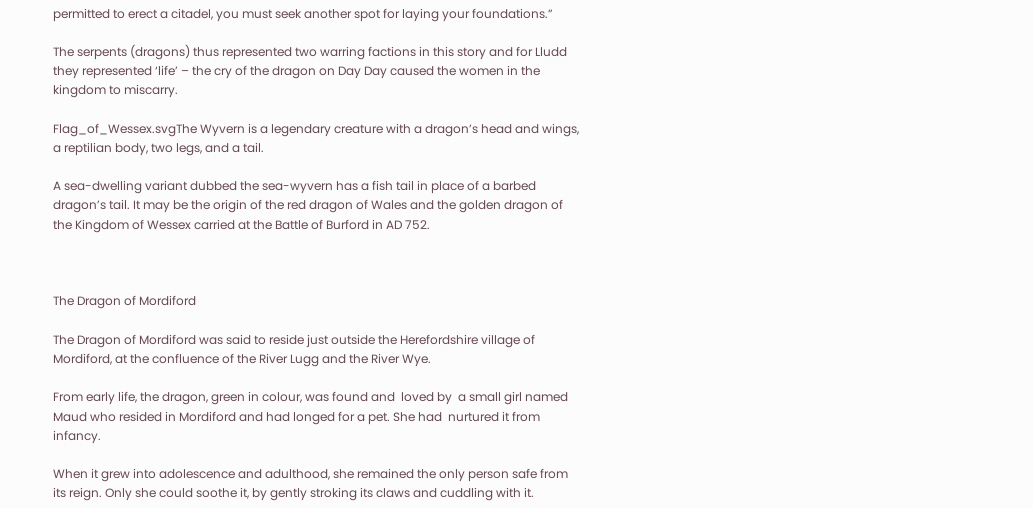permitted to erect a citadel, you must seek another spot for laying your foundations.”

The serpents (dragons) thus represented two warring factions in this story and for Lludd they represented ‘life’ – the cry of the dragon on Day Day caused the women in the kingdom to miscarry.

Flag_of_Wessex.svgThe Wyvern is a legendary creature with a dragon’s head and wings, a reptilian body, two legs, and a tail.

A sea-dwelling variant dubbed the sea-wyvern has a fish tail in place of a barbed dragon’s tail. It may be the origin of the red dragon of Wales and the golden dragon of the Kingdom of Wessex carried at the Battle of Burford in AD 752.



The Dragon of Mordiford

The Dragon of Mordiford was said to reside just outside the Herefordshire village of Mordiford, at the confluence of the River Lugg and the River Wye.

From early life, the dragon, green in colour, was found and  loved by  a small girl named Maud who resided in Mordiford and had longed for a pet. She had  nurtured it from infancy.

When it grew into adolescence and adulthood, she remained the only person safe from its reign. Only she could soothe it, by gently stroking its claws and cuddling with it.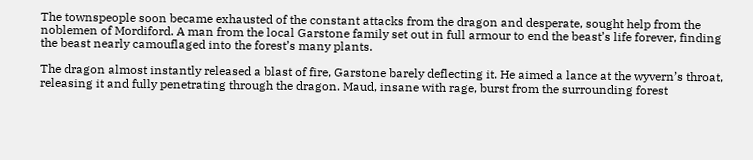The townspeople soon became exhausted of the constant attacks from the dragon and desperate, sought help from the noblemen of Mordiford. A man from the local Garstone family set out in full armour to end the beast’s life forever, finding the beast nearly camouflaged into the forest’s many plants.

The dragon almost instantly released a blast of fire, Garstone barely deflecting it. He aimed a lance at the wyvern’s throat, releasing it and fully penetrating through the dragon. Maud, insane with rage, burst from the surrounding forest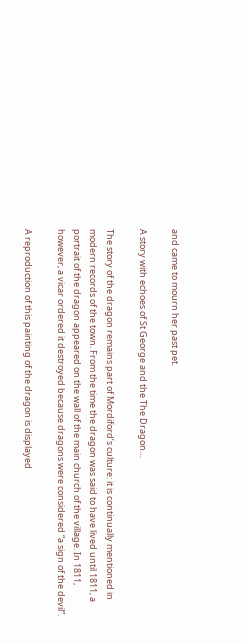and came to mourn her past pet.

A story with echoes of St George and the The Dragon…

The story of the dragon remains part of Mordiford’s culture: it is continually mentioned in modern records of the town. From the time the dragon was said to have lived until 1811, a portrait of the dragon appeared on the wall of the main church of the village. In 1811, however, a vicar ordered it destroyed because dragons were considered “a sign of the devil”.

A reproduction of this painting of the dragon is displayed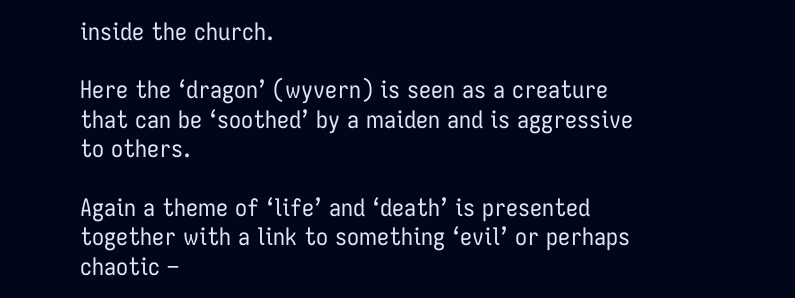inside the church.

Here the ‘dragon’ (wyvern) is seen as a creature  that can be ‘soothed’ by a maiden and is aggressive to others.

Again a theme of ‘life’ and ‘death’ is presented together with a link to something ‘evil’ or perhaps chaotic –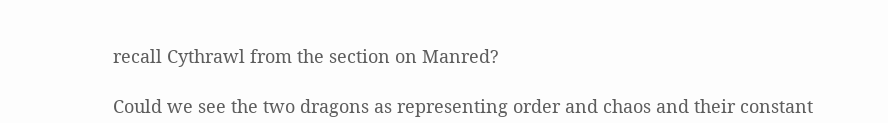recall Cythrawl from the section on Manred?

Could we see the two dragons as representing order and chaos and their constant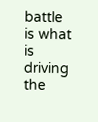battle is what is driving the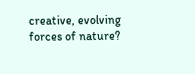creative, evolving forces of nature?